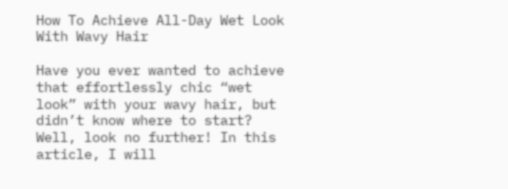How To Achieve All-Day Wet Look With Wavy Hair

Have you ever wanted to achieve that effortlessly chic “wet look” with your wavy hair, but didn’t know where to start? Well, look no further! In this article, I will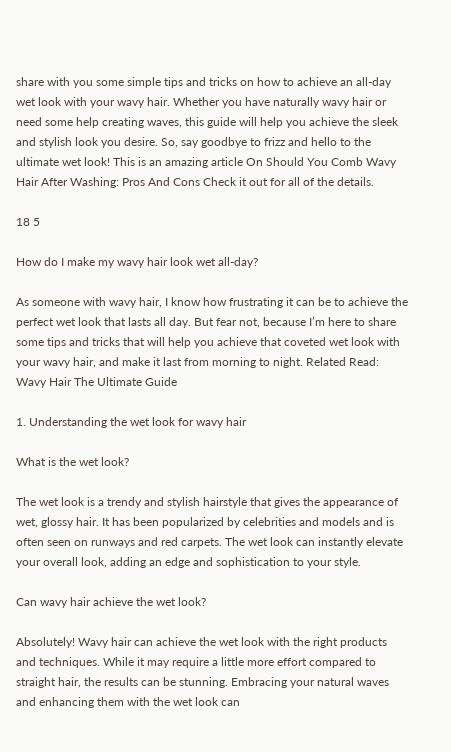share with you some simple tips and tricks on how to achieve an all-day wet look with your wavy hair. Whether you have naturally wavy hair or need some help creating waves, this guide will help you achieve the sleek and stylish look you desire. So, say goodbye to frizz and hello to the ultimate wet look! This is an amazing article On Should You Comb Wavy Hair After Washing: Pros And Cons Check it out for all of the details.

18 5

How do I make my wavy hair look wet all-day?

As someone with wavy hair, I know how frustrating it can be to achieve the perfect wet look that lasts all day. But fear not, because I’m here to share some tips and tricks that will help you achieve that coveted wet look with your wavy hair, and make it last from morning to night. Related Read: Wavy Hair The Ultimate Guide

1. Understanding the wet look for wavy hair

What is the wet look?

The wet look is a trendy and stylish hairstyle that gives the appearance of wet, glossy hair. It has been popularized by celebrities and models and is often seen on runways and red carpets. The wet look can instantly elevate your overall look, adding an edge and sophistication to your style.

Can wavy hair achieve the wet look?

Absolutely! Wavy hair can achieve the wet look with the right products and techniques. While it may require a little more effort compared to straight hair, the results can be stunning. Embracing your natural waves and enhancing them with the wet look can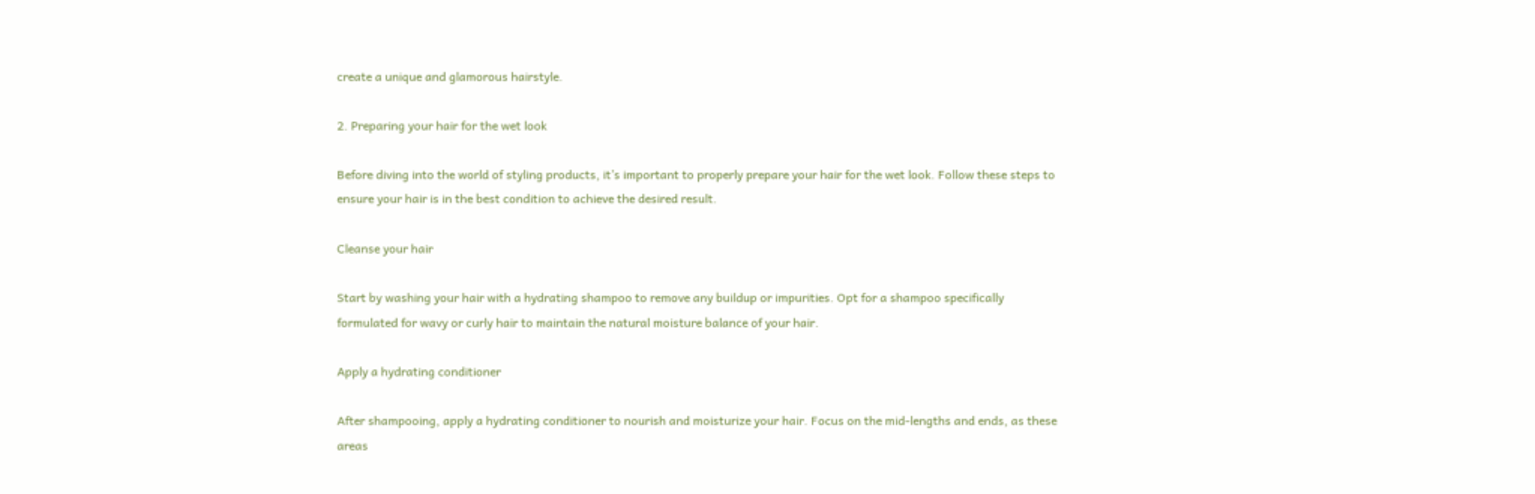create a unique and glamorous hairstyle.

2. Preparing your hair for the wet look

Before diving into the world of styling products, it’s important to properly prepare your hair for the wet look. Follow these steps to ensure your hair is in the best condition to achieve the desired result.

Cleanse your hair

Start by washing your hair with a hydrating shampoo to remove any buildup or impurities. Opt for a shampoo specifically formulated for wavy or curly hair to maintain the natural moisture balance of your hair.

Apply a hydrating conditioner

After shampooing, apply a hydrating conditioner to nourish and moisturize your hair. Focus on the mid-lengths and ends, as these areas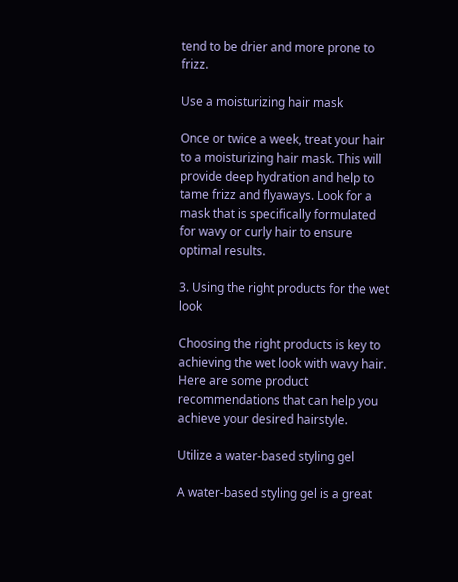tend to be drier and more prone to frizz.

Use a moisturizing hair mask

Once or twice a week, treat your hair to a moisturizing hair mask. This will provide deep hydration and help to tame frizz and flyaways. Look for a mask that is specifically formulated for wavy or curly hair to ensure optimal results.

3. Using the right products for the wet look

Choosing the right products is key to achieving the wet look with wavy hair. Here are some product recommendations that can help you achieve your desired hairstyle.

Utilize a water-based styling gel

A water-based styling gel is a great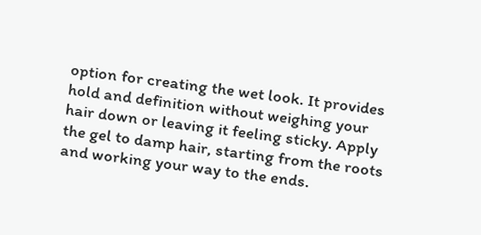option for creating the wet look. It provides hold and definition without weighing your hair down or leaving it feeling sticky. Apply the gel to damp hair, starting from the roots and working your way to the ends.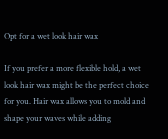Opt for a wet look hair wax

If you prefer a more flexible hold, a wet look hair wax might be the perfect choice for you. Hair wax allows you to mold and shape your waves while adding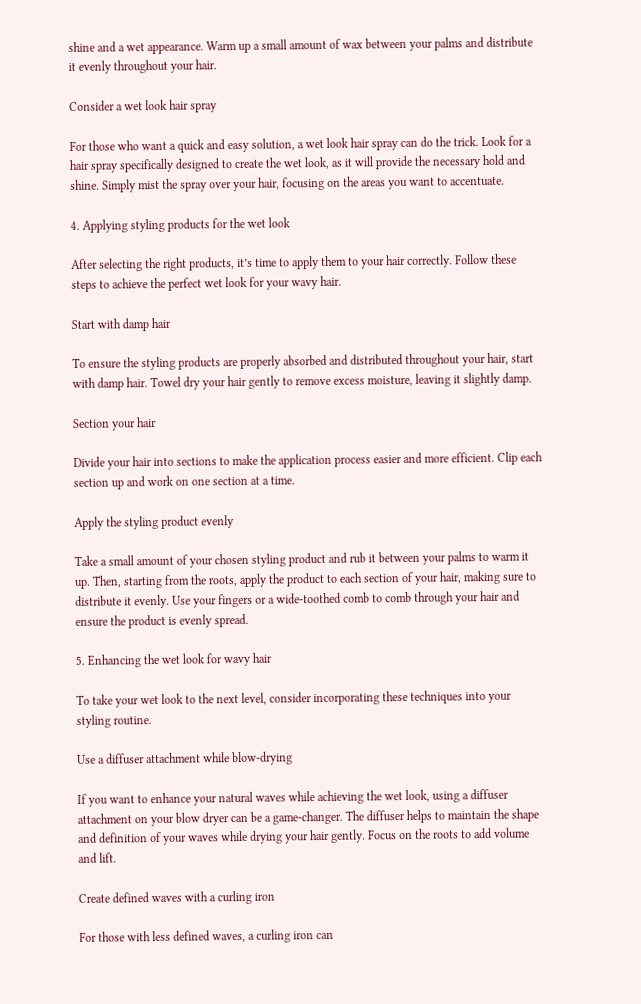shine and a wet appearance. Warm up a small amount of wax between your palms and distribute it evenly throughout your hair.

Consider a wet look hair spray

For those who want a quick and easy solution, a wet look hair spray can do the trick. Look for a hair spray specifically designed to create the wet look, as it will provide the necessary hold and shine. Simply mist the spray over your hair, focusing on the areas you want to accentuate.

4. Applying styling products for the wet look

After selecting the right products, it’s time to apply them to your hair correctly. Follow these steps to achieve the perfect wet look for your wavy hair.

Start with damp hair

To ensure the styling products are properly absorbed and distributed throughout your hair, start with damp hair. Towel dry your hair gently to remove excess moisture, leaving it slightly damp.

Section your hair

Divide your hair into sections to make the application process easier and more efficient. Clip each section up and work on one section at a time.

Apply the styling product evenly

Take a small amount of your chosen styling product and rub it between your palms to warm it up. Then, starting from the roots, apply the product to each section of your hair, making sure to distribute it evenly. Use your fingers or a wide-toothed comb to comb through your hair and ensure the product is evenly spread.

5. Enhancing the wet look for wavy hair

To take your wet look to the next level, consider incorporating these techniques into your styling routine.

Use a diffuser attachment while blow-drying

If you want to enhance your natural waves while achieving the wet look, using a diffuser attachment on your blow dryer can be a game-changer. The diffuser helps to maintain the shape and definition of your waves while drying your hair gently. Focus on the roots to add volume and lift.

Create defined waves with a curling iron

For those with less defined waves, a curling iron can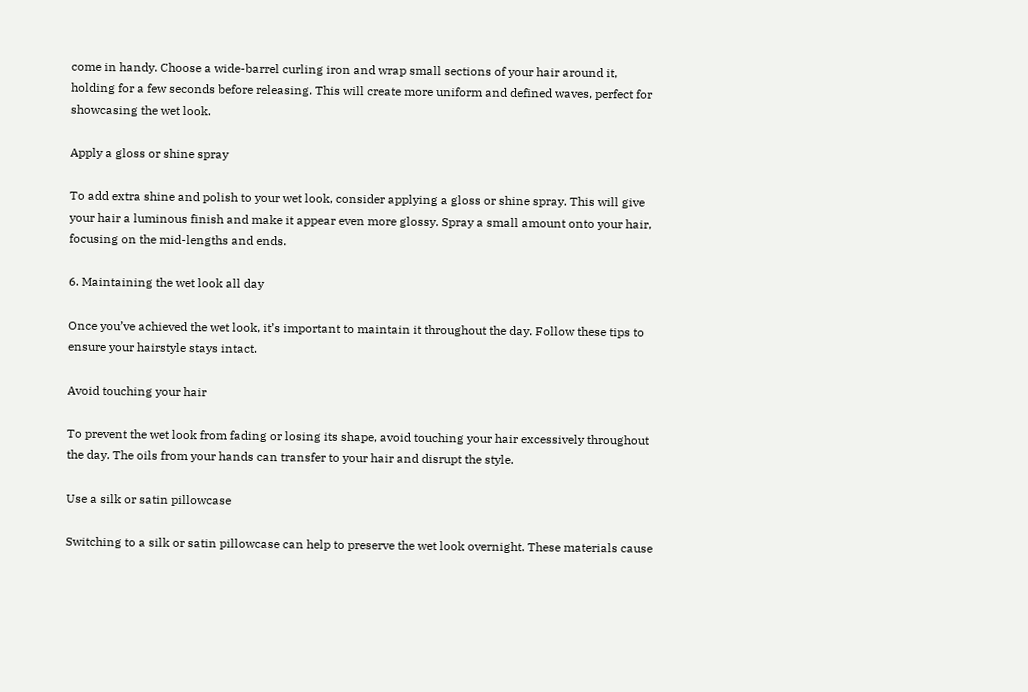come in handy. Choose a wide-barrel curling iron and wrap small sections of your hair around it, holding for a few seconds before releasing. This will create more uniform and defined waves, perfect for showcasing the wet look.

Apply a gloss or shine spray

To add extra shine and polish to your wet look, consider applying a gloss or shine spray. This will give your hair a luminous finish and make it appear even more glossy. Spray a small amount onto your hair, focusing on the mid-lengths and ends.

6. Maintaining the wet look all day

Once you’ve achieved the wet look, it’s important to maintain it throughout the day. Follow these tips to ensure your hairstyle stays intact.

Avoid touching your hair

To prevent the wet look from fading or losing its shape, avoid touching your hair excessively throughout the day. The oils from your hands can transfer to your hair and disrupt the style.

Use a silk or satin pillowcase

Switching to a silk or satin pillowcase can help to preserve the wet look overnight. These materials cause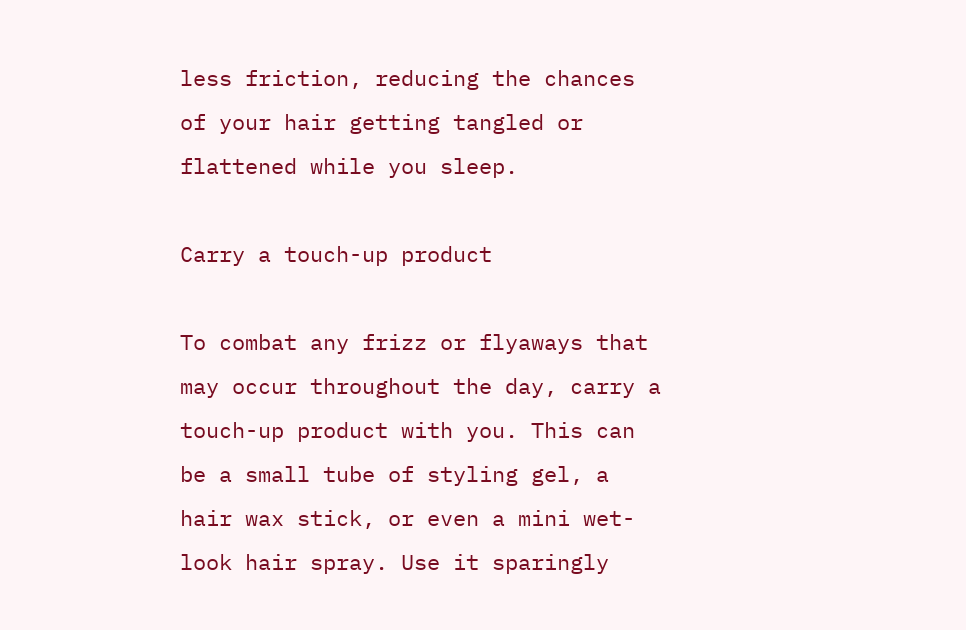less friction, reducing the chances of your hair getting tangled or flattened while you sleep.

Carry a touch-up product

To combat any frizz or flyaways that may occur throughout the day, carry a touch-up product with you. This can be a small tube of styling gel, a hair wax stick, or even a mini wet-look hair spray. Use it sparingly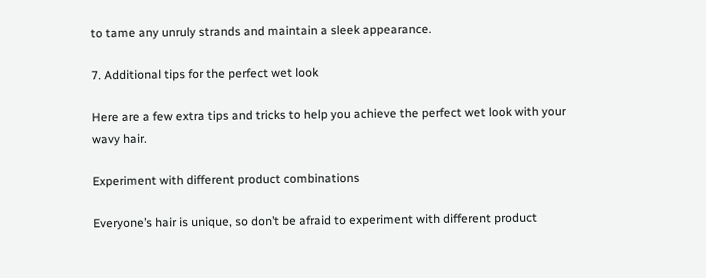to tame any unruly strands and maintain a sleek appearance.

7. Additional tips for the perfect wet look

Here are a few extra tips and tricks to help you achieve the perfect wet look with your wavy hair.

Experiment with different product combinations

Everyone’s hair is unique, so don’t be afraid to experiment with different product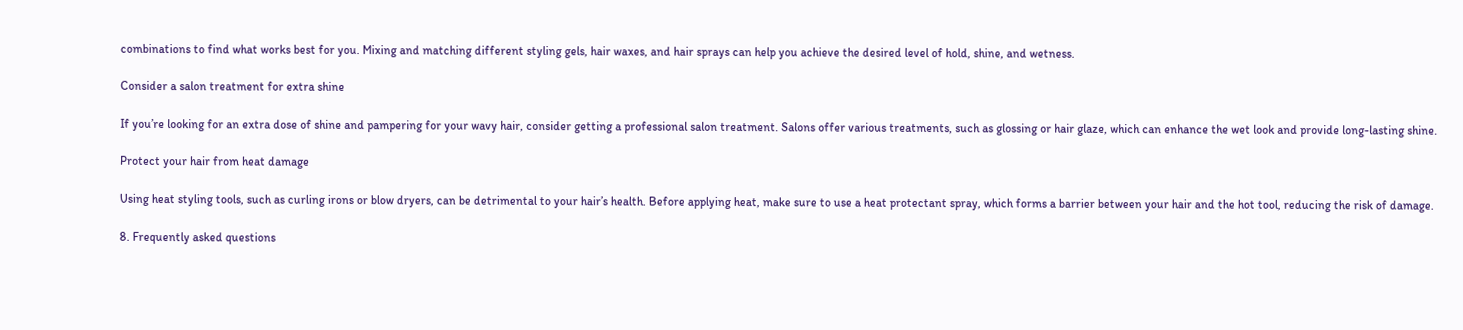combinations to find what works best for you. Mixing and matching different styling gels, hair waxes, and hair sprays can help you achieve the desired level of hold, shine, and wetness.

Consider a salon treatment for extra shine

If you’re looking for an extra dose of shine and pampering for your wavy hair, consider getting a professional salon treatment. Salons offer various treatments, such as glossing or hair glaze, which can enhance the wet look and provide long-lasting shine.

Protect your hair from heat damage

Using heat styling tools, such as curling irons or blow dryers, can be detrimental to your hair’s health. Before applying heat, make sure to use a heat protectant spray, which forms a barrier between your hair and the hot tool, reducing the risk of damage.

8. Frequently asked questions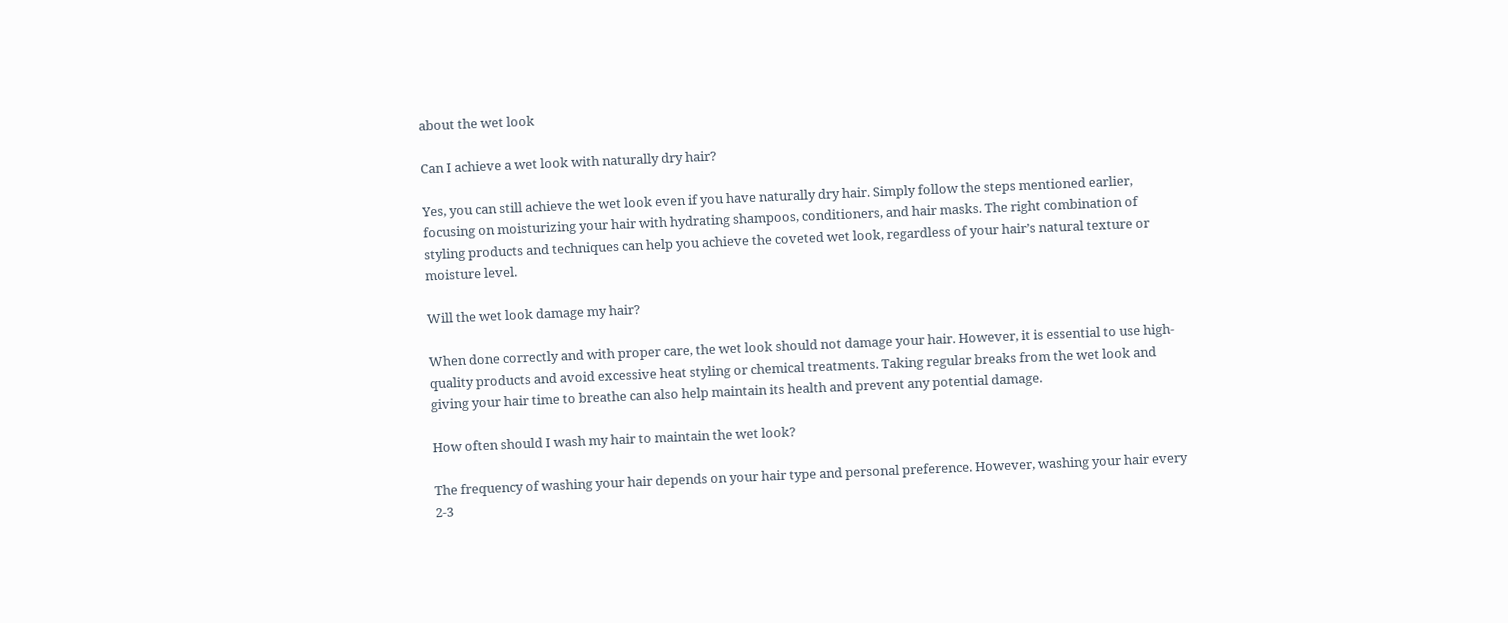about the wet look

Can I achieve a wet look with naturally dry hair?

Yes, you can still achieve the wet look even if you have naturally dry hair. Simply follow the steps mentioned earlier, focusing on moisturizing your hair with hydrating shampoos, conditioners, and hair masks. The right combination of styling products and techniques can help you achieve the coveted wet look, regardless of your hair’s natural texture or moisture level.

Will the wet look damage my hair?

When done correctly and with proper care, the wet look should not damage your hair. However, it is essential to use high-quality products and avoid excessive heat styling or chemical treatments. Taking regular breaks from the wet look and giving your hair time to breathe can also help maintain its health and prevent any potential damage.

How often should I wash my hair to maintain the wet look?

The frequency of washing your hair depends on your hair type and personal preference. However, washing your hair every 2-3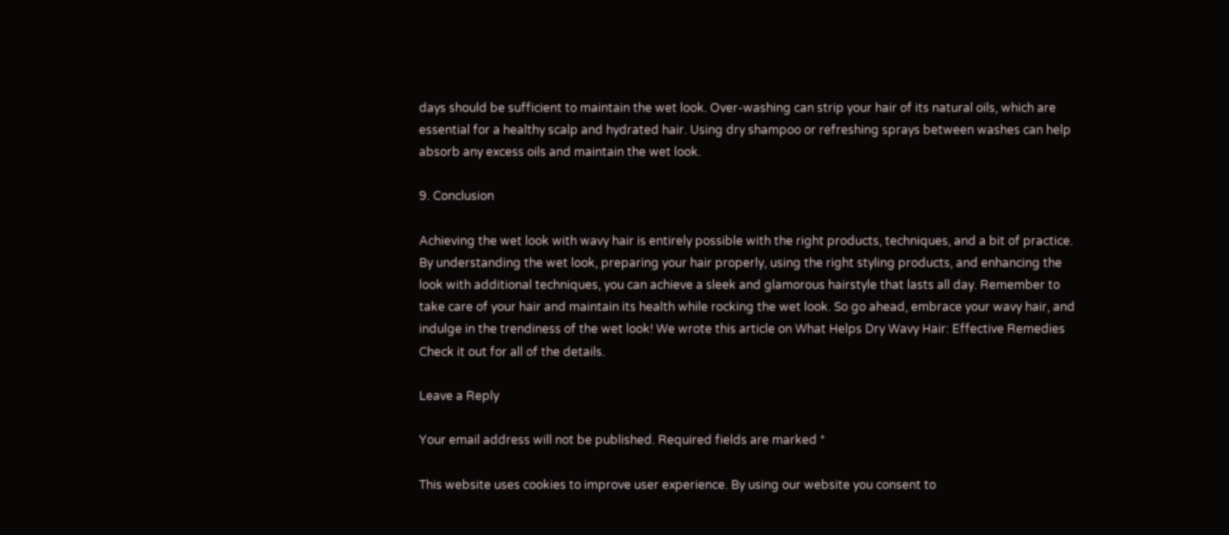days should be sufficient to maintain the wet look. Over-washing can strip your hair of its natural oils, which are essential for a healthy scalp and hydrated hair. Using dry shampoo or refreshing sprays between washes can help absorb any excess oils and maintain the wet look.

9. Conclusion

Achieving the wet look with wavy hair is entirely possible with the right products, techniques, and a bit of practice. By understanding the wet look, preparing your hair properly, using the right styling products, and enhancing the look with additional techniques, you can achieve a sleek and glamorous hairstyle that lasts all day. Remember to take care of your hair and maintain its health while rocking the wet look. So go ahead, embrace your wavy hair, and indulge in the trendiness of the wet look! We wrote this article on What Helps Dry Wavy Hair: Effective Remedies Check it out for all of the details.

Leave a Reply

Your email address will not be published. Required fields are marked *

This website uses cookies to improve user experience. By using our website you consent to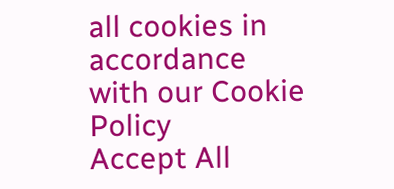all cookies in accordance with our Cookie Policy
Accept All